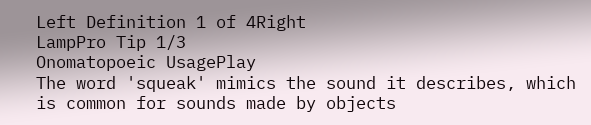Left Definition 1 of 4Right
LampPro Tip 1/3
Onomatopoeic UsagePlay
The word 'squeak' mimics the sound it describes, which is common for sounds made by objects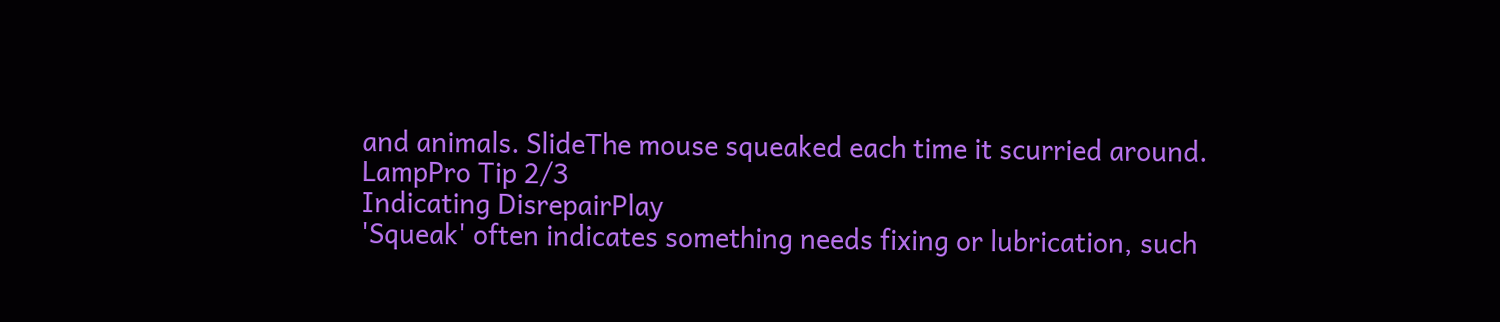and animals. SlideThe mouse squeaked each time it scurried around.
LampPro Tip 2/3
Indicating DisrepairPlay
'Squeak' often indicates something needs fixing or lubrication, such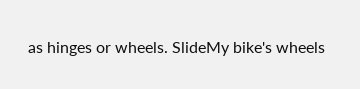as hinges or wheels. SlideMy bike's wheels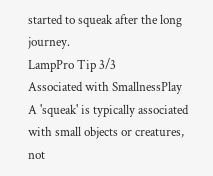started to squeak after the long journey.
LampPro Tip 3/3
Associated with SmallnessPlay
A 'squeak' is typically associated with small objects or creatures, not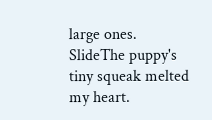large ones. SlideThe puppy's tiny squeak melted my heart.